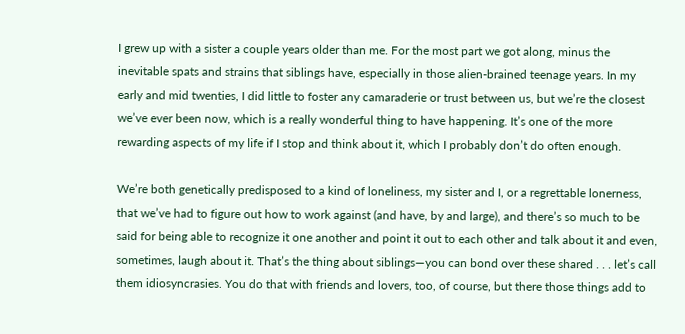I grew up with a sister a couple years older than me. For the most part we got along, minus the inevitable spats and strains that siblings have, especially in those alien-brained teenage years. In my early and mid twenties, I did little to foster any camaraderie or trust between us, but we’re the closest we’ve ever been now, which is a really wonderful thing to have happening. It’s one of the more rewarding aspects of my life if I stop and think about it, which I probably don’t do often enough.

We’re both genetically predisposed to a kind of loneliness, my sister and I, or a regrettable lonerness, that we’ve had to figure out how to work against (and have, by and large), and there’s so much to be said for being able to recognize it one another and point it out to each other and talk about it and even, sometimes, laugh about it. That’s the thing about siblings—you can bond over these shared . . . let’s call them idiosyncrasies. You do that with friends and lovers, too, of course, but there those things add to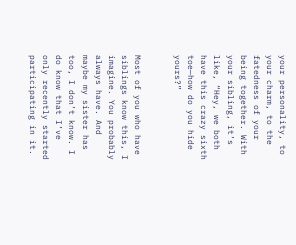your personality, to your charm, to the fatedness of your being together. With your sibling, it’s like, “Hey, we both have this crazy sixth toe—how do you hide yours?”


Most of you who have siblings know this, I imagine. You probably always have. And maybe my sister has too, I don’t know. I do know that I’ve only recently started participating in it.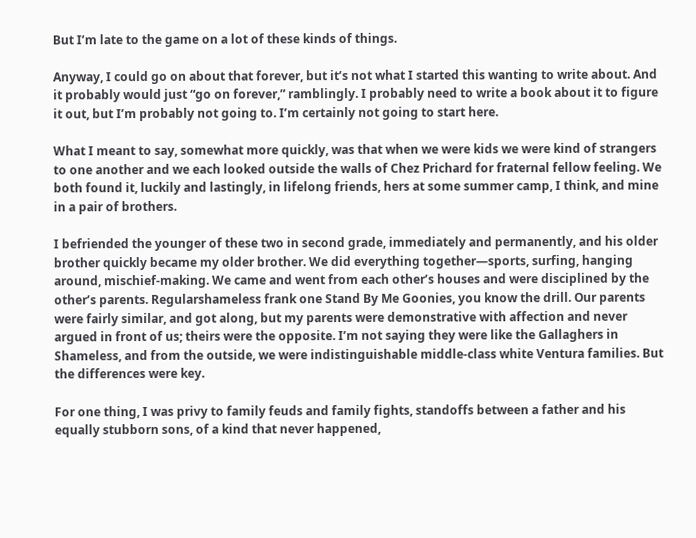But I’m late to the game on a lot of these kinds of things.

Anyway, I could go on about that forever, but it’s not what I started this wanting to write about. And it probably would just “go on forever,” ramblingly. I probably need to write a book about it to figure it out, but I’m probably not going to. I’m certainly not going to start here.

What I meant to say, somewhat more quickly, was that when we were kids we were kind of strangers to one another and we each looked outside the walls of Chez Prichard for fraternal fellow feeling. We both found it, luckily and lastingly, in lifelong friends, hers at some summer camp, I think, and mine in a pair of brothers.

I befriended the younger of these two in second grade, immediately and permanently, and his older brother quickly became my older brother. We did everything together—sports, surfing, hanging around, mischief-making. We came and went from each other’s houses and were disciplined by the other’s parents. Regularshameless frank one Stand By Me Goonies, you know the drill. Our parents were fairly similar, and got along, but my parents were demonstrative with affection and never argued in front of us; theirs were the opposite. I’m not saying they were like the Gallaghers in Shameless, and from the outside, we were indistinguishable middle-class white Ventura families. But the differences were key.

For one thing, I was privy to family feuds and family fights, standoffs between a father and his equally stubborn sons, of a kind that never happened,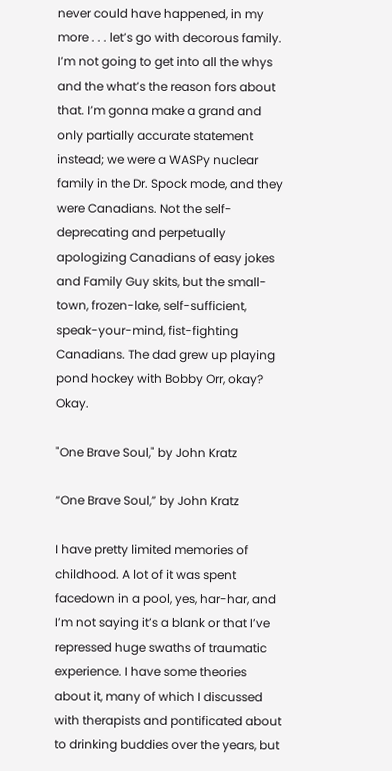never could have happened, in my more . . . let’s go with decorous family. I’m not going to get into all the whys and the what’s the reason fors about that. I’m gonna make a grand and only partially accurate statement instead; we were a WASPy nuclear family in the Dr. Spock mode, and they were Canadians. Not the self-deprecating and perpetually apologizing Canadians of easy jokes and Family Guy skits, but the small-town, frozen-lake, self-sufficient, speak-your-mind, fist-fighting Canadians. The dad grew up playing pond hockey with Bobby Orr, okay? Okay.

"One Brave Soul," by John Kratz

“One Brave Soul,” by John Kratz

I have pretty limited memories of childhood. A lot of it was spent facedown in a pool, yes, har-har, and I’m not saying it’s a blank or that I’ve repressed huge swaths of traumatic experience. I have some theories about it, many of which I discussed with therapists and pontificated about to drinking buddies over the years, but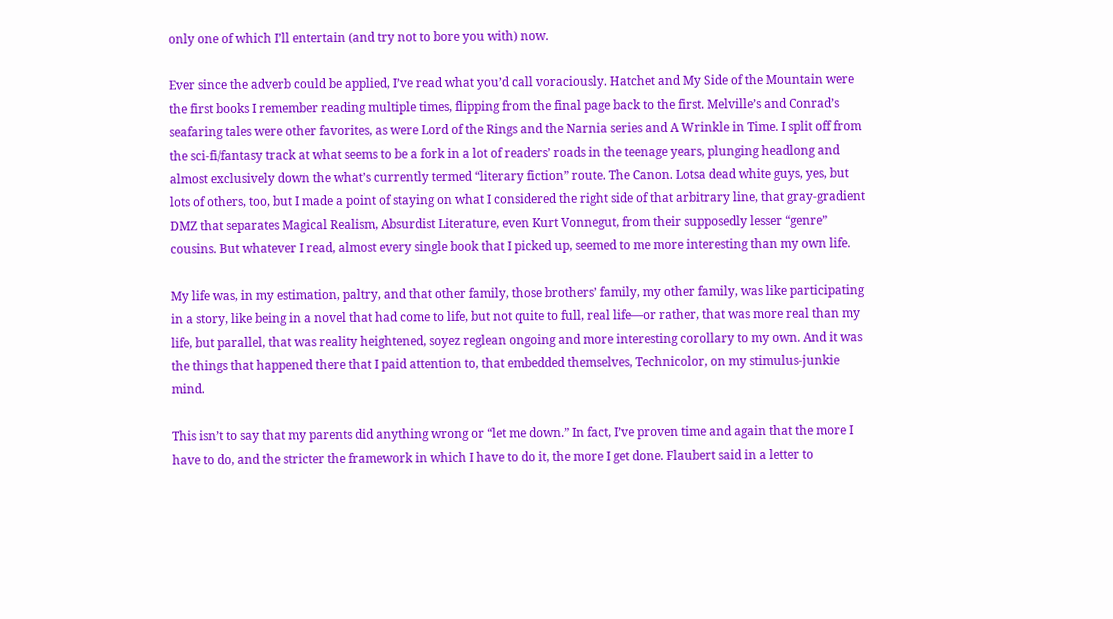only one of which I’ll entertain (and try not to bore you with) now.

Ever since the adverb could be applied, I’ve read what you’d call voraciously. Hatchet and My Side of the Mountain were the first books I remember reading multiple times, flipping from the final page back to the first. Melville’s and Conrad’s seafaring tales were other favorites, as were Lord of the Rings and the Narnia series and A Wrinkle in Time. I split off from the sci-fi/fantasy track at what seems to be a fork in a lot of readers’ roads in the teenage years, plunging headlong and almost exclusively down the what’s currently termed “literary fiction” route. The Canon. Lotsa dead white guys, yes, but lots of others, too, but I made a point of staying on what I considered the right side of that arbitrary line, that gray-gradient DMZ that separates Magical Realism, Absurdist Literature, even Kurt Vonnegut, from their supposedly lesser “genre” cousins. But whatever I read, almost every single book that I picked up, seemed to me more interesting than my own life.

My life was, in my estimation, paltry, and that other family, those brothers’ family, my other family, was like participating in a story, like being in a novel that had come to life, but not quite to full, real life—or rather, that was more real than my life, but parallel, that was reality heightened, soyez reglean ongoing and more interesting corollary to my own. And it was the things that happened there that I paid attention to, that embedded themselves, Technicolor, on my stimulus-junkie mind.

This isn’t to say that my parents did anything wrong or “let me down.” In fact, I’ve proven time and again that the more I have to do, and the stricter the framework in which I have to do it, the more I get done. Flaubert said in a letter to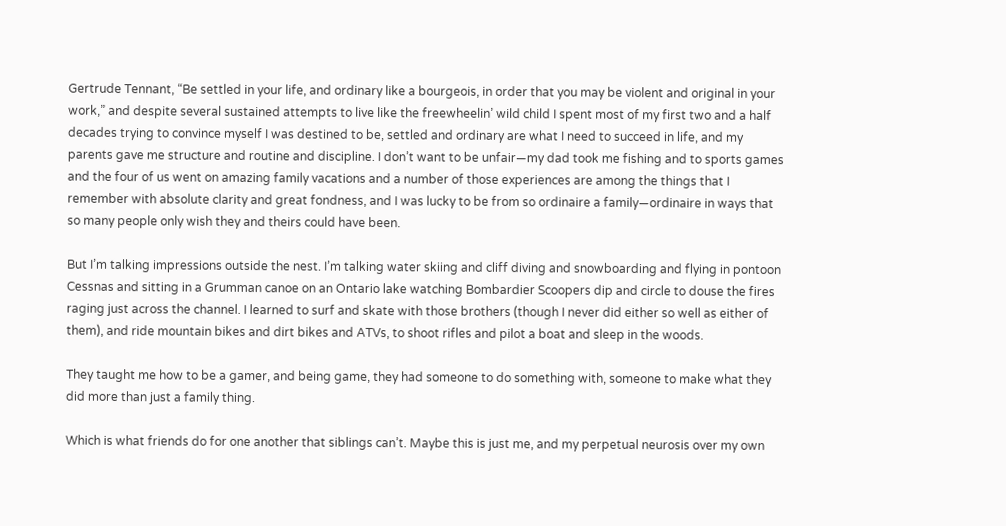Gertrude Tennant, “Be settled in your life, and ordinary like a bourgeois, in order that you may be violent and original in your work,” and despite several sustained attempts to live like the freewheelin’ wild child I spent most of my first two and a half decades trying to convince myself I was destined to be, settled and ordinary are what I need to succeed in life, and my parents gave me structure and routine and discipline. I don’t want to be unfair—my dad took me fishing and to sports games and the four of us went on amazing family vacations and a number of those experiences are among the things that I remember with absolute clarity and great fondness, and I was lucky to be from so ordinaire a family—ordinaire in ways that so many people only wish they and theirs could have been.

But I’m talking impressions outside the nest. I’m talking water skiing and cliff diving and snowboarding and flying in pontoon Cessnas and sitting in a Grumman canoe on an Ontario lake watching Bombardier Scoopers dip and circle to douse the fires raging just across the channel. I learned to surf and skate with those brothers (though I never did either so well as either of them), and ride mountain bikes and dirt bikes and ATVs, to shoot rifles and pilot a boat and sleep in the woods.

They taught me how to be a gamer, and being game, they had someone to do something with, someone to make what they did more than just a family thing.

Which is what friends do for one another that siblings can’t. Maybe this is just me, and my perpetual neurosis over my own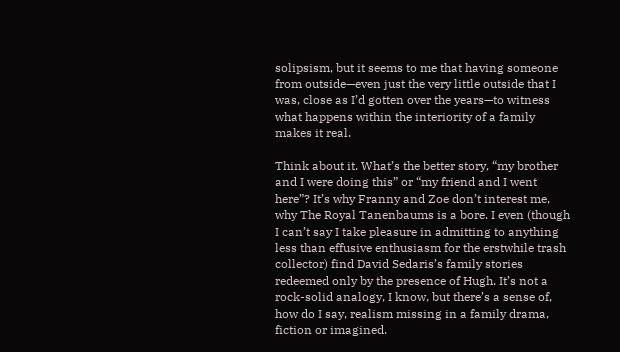solipsism, but it seems to me that having someone from outside—even just the very little outside that I was, close as I’d gotten over the years—to witness what happens within the interiority of a family makes it real.

Think about it. What’s the better story, “my brother and I were doing this” or “my friend and I went here”? It’s why Franny and Zoe don’t interest me, why The Royal Tanenbaums is a bore. I even (though I can’t say I take pleasure in admitting to anything less than effusive enthusiasm for the erstwhile trash collector) find David Sedaris’s family stories redeemed only by the presence of Hugh. It’s not a rock-solid analogy, I know, but there’s a sense of, how do I say, realism missing in a family drama, fiction or imagined.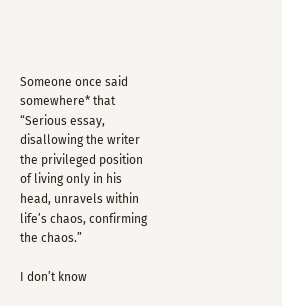Someone once said somewhere* that “Serious essay, disallowing the writer the privileged position of living only in his head, unravels within life’s chaos, confirming the chaos.”

I don’t know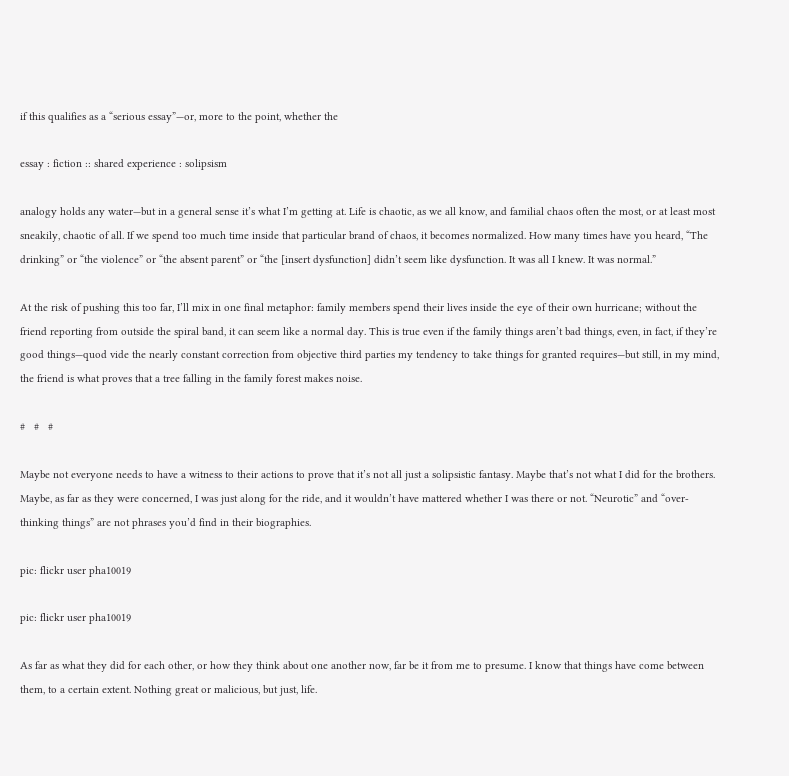if this qualifies as a “serious essay”—or, more to the point, whether the

essay : fiction :: shared experience : solipsism

analogy holds any water—but in a general sense it’s what I’m getting at. Life is chaotic, as we all know, and familial chaos often the most, or at least most sneakily, chaotic of all. If we spend too much time inside that particular brand of chaos, it becomes normalized. How many times have you heard, “The drinking” or “the violence” or “the absent parent” or “the [insert dysfunction] didn’t seem like dysfunction. It was all I knew. It was normal.”

At the risk of pushing this too far, I’ll mix in one final metaphor: family members spend their lives inside the eye of their own hurricane; without the friend reporting from outside the spiral band, it can seem like a normal day. This is true even if the family things aren’t bad things, even, in fact, if they’re good things—quod vide the nearly constant correction from objective third parties my tendency to take things for granted requires—but still, in my mind, the friend is what proves that a tree falling in the family forest makes noise.

#   #   #

Maybe not everyone needs to have a witness to their actions to prove that it’s not all just a solipsistic fantasy. Maybe that’s not what I did for the brothers. Maybe, as far as they were concerned, I was just along for the ride, and it wouldn’t have mattered whether I was there or not. “Neurotic” and “over-thinking things” are not phrases you’d find in their biographies.

pic: flickr user pha10019

pic: flickr user pha10019

As far as what they did for each other, or how they think about one another now, far be it from me to presume. I know that things have come between them, to a certain extent. Nothing great or malicious, but just, life.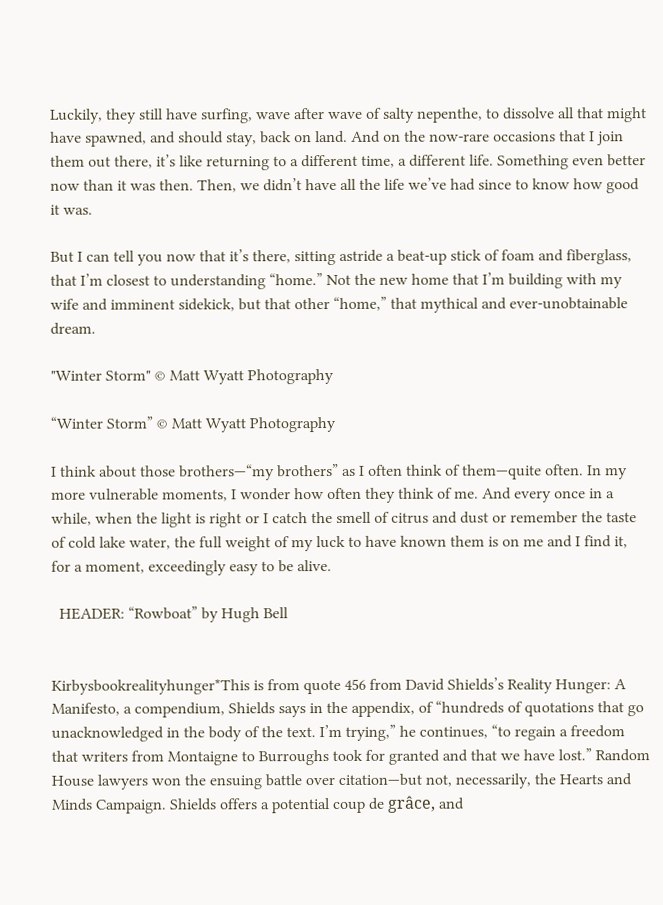Luckily, they still have surfing, wave after wave of salty nepenthe, to dissolve all that might have spawned, and should stay, back on land. And on the now-rare occasions that I join them out there, it’s like returning to a different time, a different life. Something even better now than it was then. Then, we didn’t have all the life we’ve had since to know how good it was.

But I can tell you now that it’s there, sitting astride a beat-up stick of foam and fiberglass, that I’m closest to understanding “home.” Not the new home that I’m building with my wife and imminent sidekick, but that other “home,” that mythical and ever-unobtainable dream.

"Winter Storm" © Matt Wyatt Photography

“Winter Storm” © Matt Wyatt Photography

I think about those brothers—“my brothers” as I often think of them—quite often. In my more vulnerable moments, I wonder how often they think of me. And every once in a while, when the light is right or I catch the smell of citrus and dust or remember the taste of cold lake water, the full weight of my luck to have known them is on me and I find it, for a moment, exceedingly easy to be alive.

  HEADER: “Rowboat” by Hugh Bell


Kirbysbookrealityhunger*This is from quote 456 from David Shields’s Reality Hunger: A Manifesto, a compendium, Shields says in the appendix, of “hundreds of quotations that go unacknowledged in the body of the text. I’m trying,” he continues, “to regain a freedom that writers from Montaigne to Burroughs took for granted and that we have lost.” Random House lawyers won the ensuing battle over citation—but not, necessarily, the Hearts and Minds Campaign. Shields offers a potential coup de grâce, and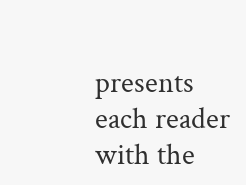presents each reader with the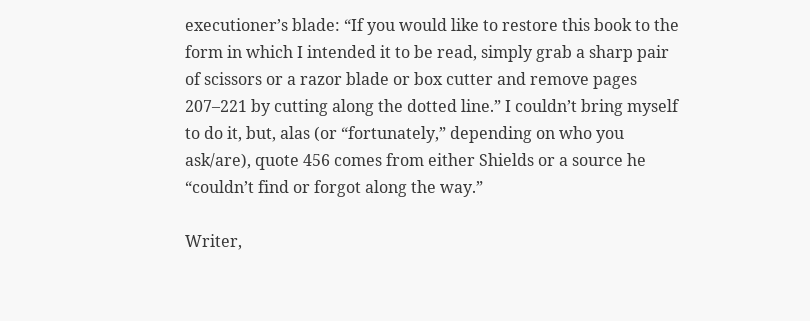executioner’s blade: “If you would like to restore this book to the form in which I intended it to be read, simply grab a sharp pair of scissors or a razor blade or box cutter and remove pages 207–221 by cutting along the dotted line.” I couldn’t bring myself to do it, but, alas (or “fortunately,” depending on who you ask/are), quote 456 comes from either Shields or a source he “couldn’t find or forgot along the way.”

Writer,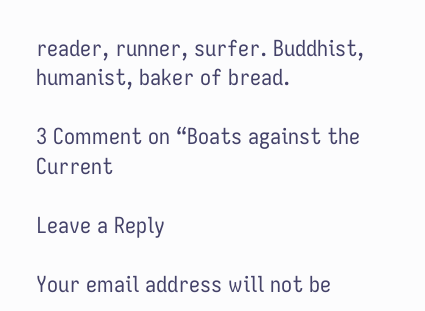reader, runner, surfer. Buddhist, humanist, baker of bread.

3 Comment on “Boats against the Current

Leave a Reply

Your email address will not be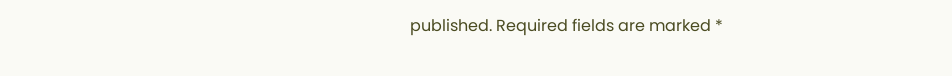published. Required fields are marked *